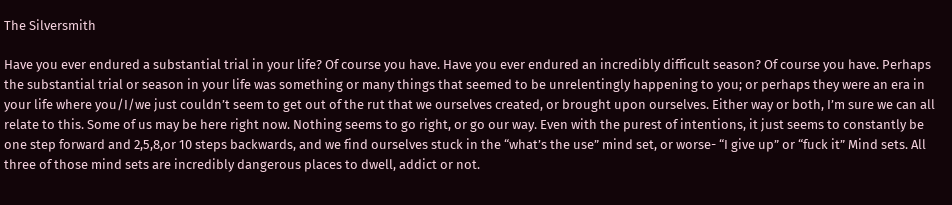The Silversmith

Have you ever endured a substantial trial in your life? Of course you have. Have you ever endured an incredibly difficult season? Of course you have. Perhaps the substantial trial or season in your life was something or many things that seemed to be unrelentingly happening to you; or perhaps they were an era in your life where you/I/we just couldn’t seem to get out of the rut that we ourselves created, or brought upon ourselves. Either way or both, I’m sure we can all relate to this. Some of us may be here right now. Nothing seems to go right, or go our way. Even with the purest of intentions, it just seems to constantly be one step forward and 2,5,8,or 10 steps backwards, and we find ourselves stuck in the “what’s the use” mind set, or worse- “I give up” or “fuck it” Mind sets. All three of those mind sets are incredibly dangerous places to dwell, addict or not.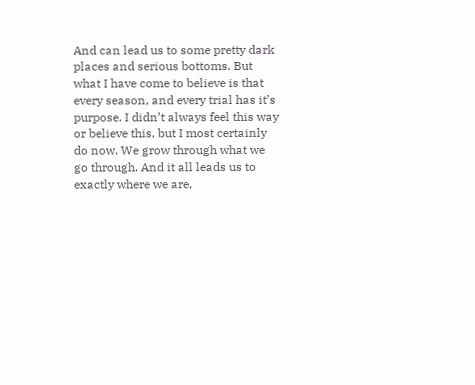And can lead us to some pretty dark places and serious bottoms. But what I have come to believe is that every season, and every trial has it’s purpose. I didn’t always feel this way or believe this, but I most certainly do now. We grow through what we go through. And it all leads us to exactly where we are,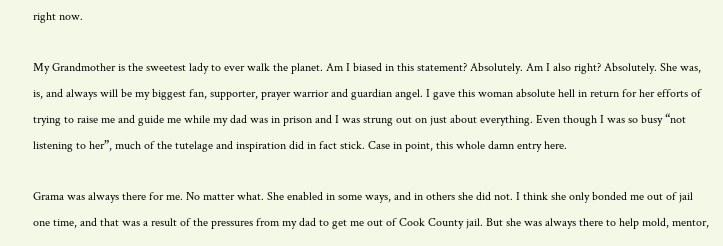right now.

My Grandmother is the sweetest lady to ever walk the planet. Am I biased in this statement? Absolutely. Am I also right? Absolutely. She was, is, and always will be my biggest fan, supporter, prayer warrior and guardian angel. I gave this woman absolute hell in return for her efforts of trying to raise me and guide me while my dad was in prison and I was strung out on just about everything. Even though I was so busy “not listening to her”, much of the tutelage and inspiration did in fact stick. Case in point, this whole damn entry here.

Grama was always there for me. No matter what. She enabled in some ways, and in others she did not. I think she only bonded me out of jail one time, and that was a result of the pressures from my dad to get me out of Cook County jail. But she was always there to help mold, mentor,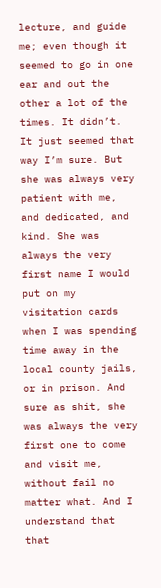lecture, and guide me; even though it seemed to go in one ear and out the other a lot of the times. It didn’t. It just seemed that way I’m sure. But she was always very patient with me, and dedicated, and kind. She was always the very first name I would put on my visitation cards when I was spending time away in the local county jails, or in prison. And sure as shit, she was always the very first one to come and visit me, without fail no matter what. And I understand that that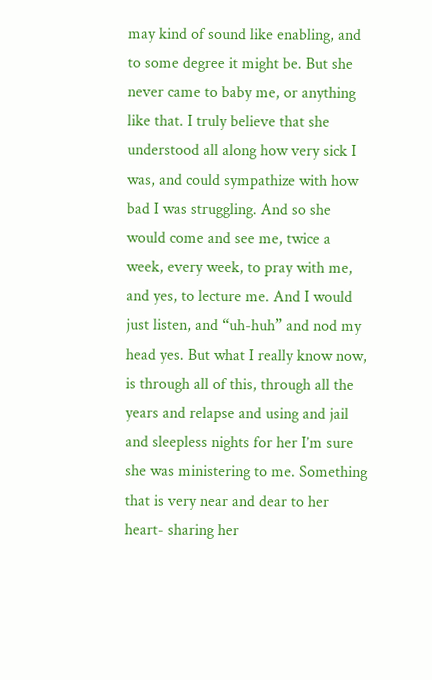may kind of sound like enabling, and to some degree it might be. But she never came to baby me, or anything like that. I truly believe that she understood all along how very sick I was, and could sympathize with how bad I was struggling. And so she would come and see me, twice a week, every week, to pray with me, and yes, to lecture me. And I would just listen, and “uh-huh” and nod my head yes. But what I really know now, is through all of this, through all the years and relapse and using and jail and sleepless nights for her I’m sure she was ministering to me. Something that is very near and dear to her heart- sharing her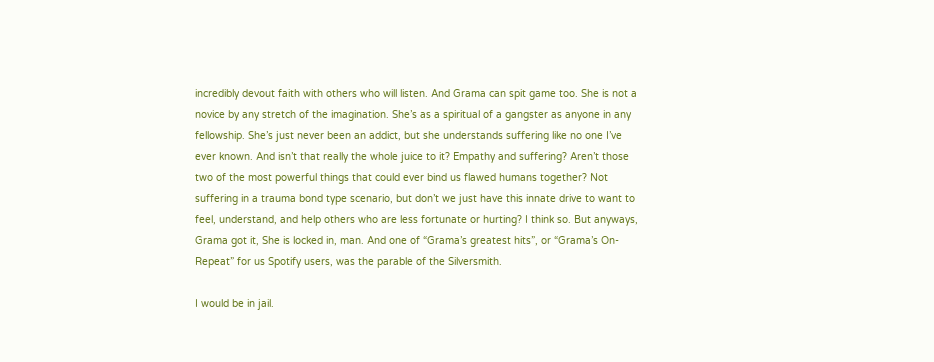incredibly devout faith with others who will listen. And Grama can spit game too. She is not a novice by any stretch of the imagination. She’s as a spiritual of a gangster as anyone in any fellowship. She’s just never been an addict, but she understands suffering like no one I’ve ever known. And isn’t that really the whole juice to it? Empathy and suffering? Aren’t those two of the most powerful things that could ever bind us flawed humans together? Not suffering in a trauma bond type scenario, but don’t we just have this innate drive to want to feel, understand, and help others who are less fortunate or hurting? I think so. But anyways, Grama got it, She is locked in, man. And one of “Grama’s greatest hits”, or “Grama’s On-Repeat” for us Spotify users, was the parable of the Silversmith.

I would be in jail.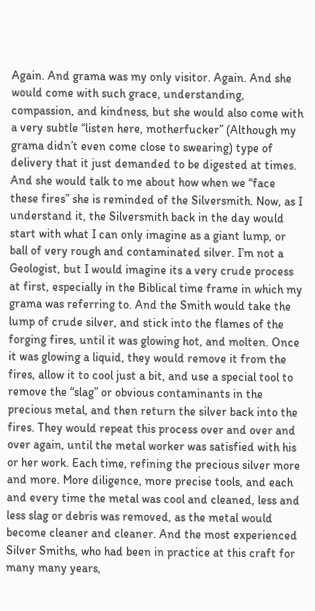Again. And grama was my only visitor. Again. And she would come with such grace, understanding, compassion, and kindness, but she would also come with a very subtle “listen here, motherfucker” (Although my grama didn’t even come close to swearing) type of delivery that it just demanded to be digested at times. And she would talk to me about how when we “face these fires” she is reminded of the Silversmith. Now, as I understand it, the Silversmith back in the day would start with what I can only imagine as a giant lump, or ball of very rough and contaminated silver. I’m not a Geologist, but I would imagine its a very crude process at first, especially in the Biblical time frame in which my grama was referring to. And the Smith would take the lump of crude silver, and stick into the flames of the forging fires, until it was glowing hot, and molten. Once it was glowing a liquid, they would remove it from the fires, allow it to cool just a bit, and use a special tool to remove the “slag” or obvious contaminants in the precious metal, and then return the silver back into the fires. They would repeat this process over and over and over again, until the metal worker was satisfied with his or her work. Each time, refining the precious silver more and more. More diligence, more precise tools, and each and every time the metal was cool and cleaned, less and less slag or debris was removed, as the metal would become cleaner and cleaner. And the most experienced Silver Smiths, who had been in practice at this craft for many many years,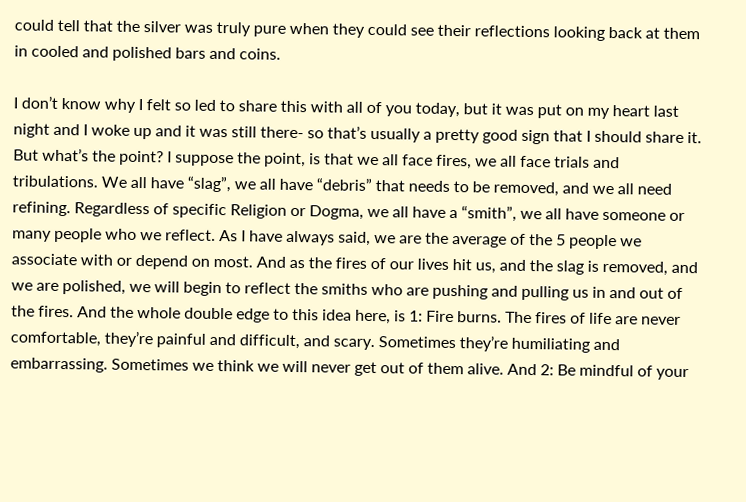could tell that the silver was truly pure when they could see their reflections looking back at them in cooled and polished bars and coins.

I don’t know why I felt so led to share this with all of you today, but it was put on my heart last night and I woke up and it was still there- so that’s usually a pretty good sign that I should share it. But what’s the point? I suppose the point, is that we all face fires, we all face trials and tribulations. We all have “slag”, we all have “debris” that needs to be removed, and we all need refining. Regardless of specific Religion or Dogma, we all have a “smith”, we all have someone or many people who we reflect. As I have always said, we are the average of the 5 people we associate with or depend on most. And as the fires of our lives hit us, and the slag is removed, and we are polished, we will begin to reflect the smiths who are pushing and pulling us in and out of the fires. And the whole double edge to this idea here, is 1: Fire burns. The fires of life are never comfortable, they’re painful and difficult, and scary. Sometimes they’re humiliating and embarrassing. Sometimes we think we will never get out of them alive. And 2: Be mindful of your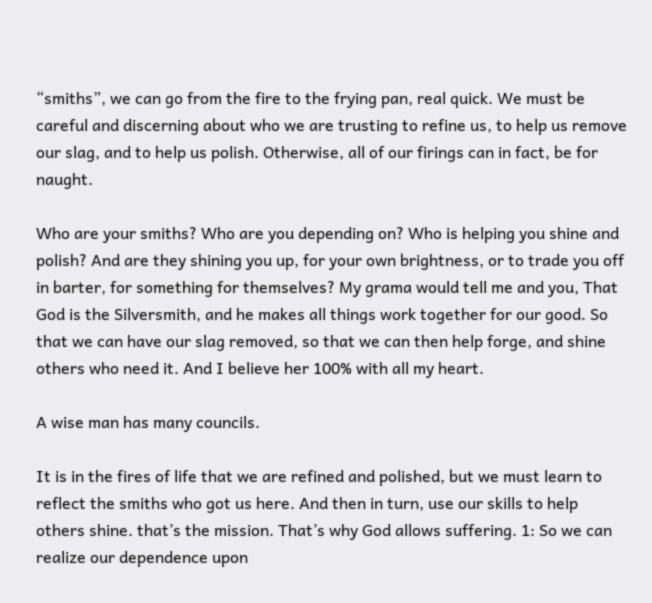“smiths”, we can go from the fire to the frying pan, real quick. We must be careful and discerning about who we are trusting to refine us, to help us remove our slag, and to help us polish. Otherwise, all of our firings can in fact, be for naught.

Who are your smiths? Who are you depending on? Who is helping you shine and polish? And are they shining you up, for your own brightness, or to trade you off in barter, for something for themselves? My grama would tell me and you, That God is the Silversmith, and he makes all things work together for our good. So that we can have our slag removed, so that we can then help forge, and shine others who need it. And I believe her 100% with all my heart.

A wise man has many councils.

It is in the fires of life that we are refined and polished, but we must learn to reflect the smiths who got us here. And then in turn, use our skills to help others shine. that’s the mission. That’s why God allows suffering. 1: So we can realize our dependence upon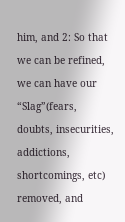him, and 2: So that we can be refined, we can have our “Slag”(fears, doubts, insecurities, addictions, shortcomings, etc) removed, and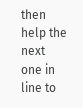then help the next one in line to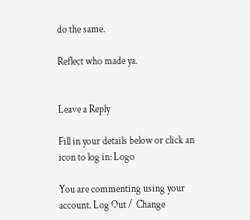do the same.

Reflect who made ya.


Leave a Reply

Fill in your details below or click an icon to log in: Logo

You are commenting using your account. Log Out /  Change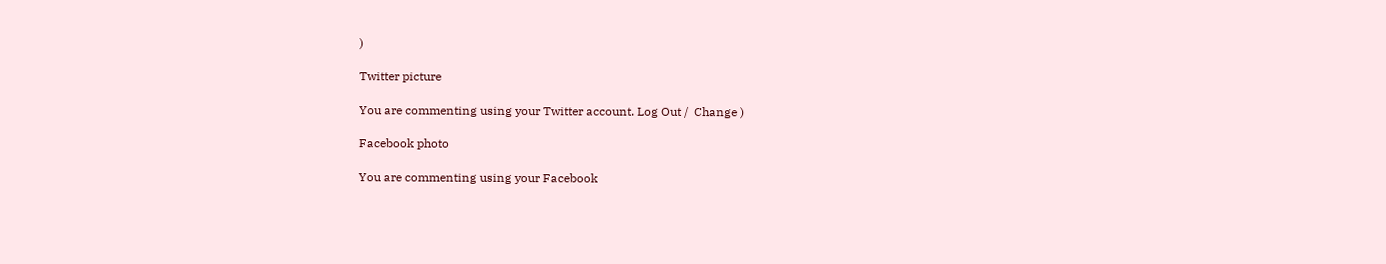)

Twitter picture

You are commenting using your Twitter account. Log Out /  Change )

Facebook photo

You are commenting using your Facebook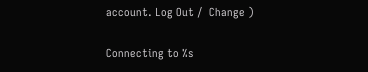account. Log Out /  Change )

Connecting to %s